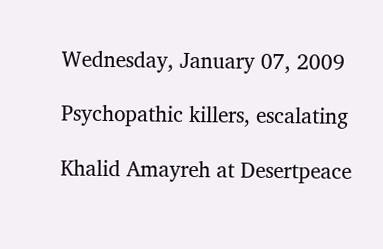Wednesday, January 07, 2009

Psychopathic killers, escalating

Khalid Amayreh at Desertpeace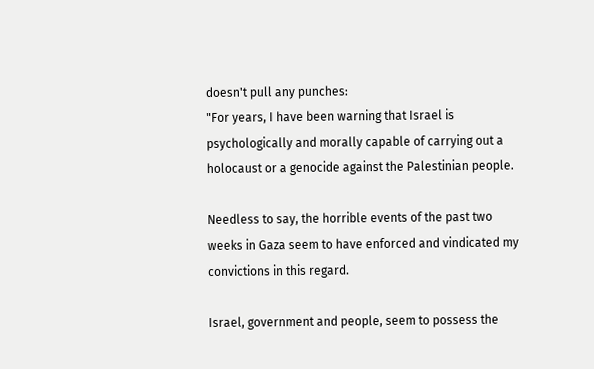doesn't pull any punches:
"For years, I have been warning that Israel is psychologically and morally capable of carrying out a holocaust or a genocide against the Palestinian people.

Needless to say, the horrible events of the past two weeks in Gaza seem to have enforced and vindicated my convictions in this regard.

Israel, government and people, seem to possess the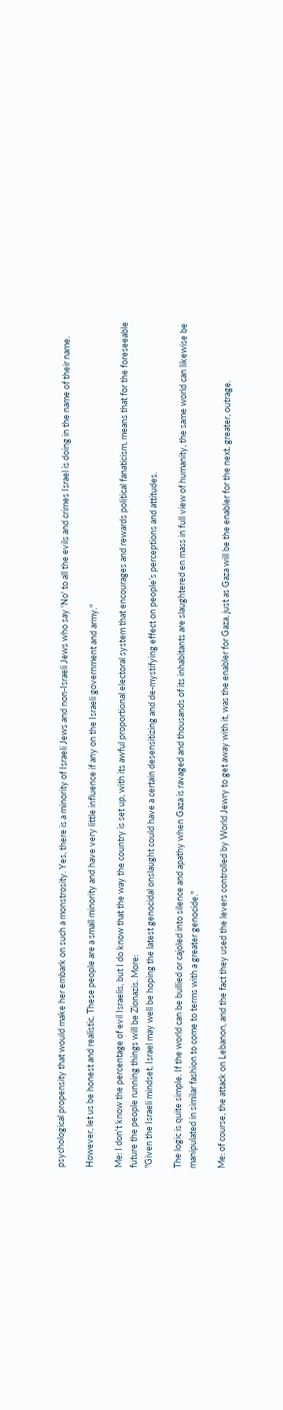psychological propensity that would make her embark on such a monstrosity. Yes, there is a minority of Israeli Jews and non-Israeli Jews who say 'No' to all the evils and crimes Israel is doing in the name of their name.

However, let us be honest and realistic. These people are a small minority and have very little influence if any on the Israeli government and army."

Me: I don't know the percentage of evil Israelis, but I do know that the way the country is set up, with its awful proportional electoral system that encourages and rewards political fanaticism, means that for the foreseeable future the people running things will be Zionazis. More:
"Given the Israeli mindset, Israel may well be hoping the latest genocidal onslaught could have a certain desensitizing and de-mystifying effect on people’s perceptions and attitudes.

The logic is quite simple. If the world can be bullied or cajoled into silence and apathy when Gaza is ravaged and thousands of its inhabitants are slaughtered en mass in full view of humanity, the same world can likewise be manipulated in similar fashion to come to terms with a greater genocide."

Me: of course, the attack on Lebanon, and the fact they used the levers controlled by World Jewry to get away with it, was the enabler for Gaza, just as Gaza will be the enabler for the next, greater, outrage.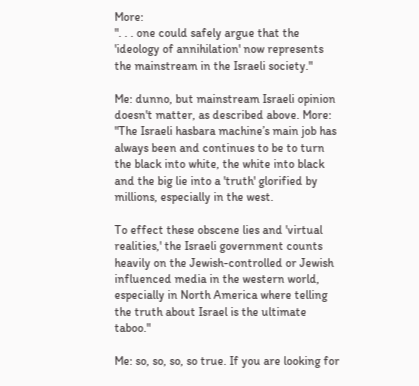More:
". . . one could safely argue that the 'ideology of annihilation' now represents the mainstream in the Israeli society."

Me: dunno, but mainstream Israeli opinion doesn't matter, as described above. More:
"The Israeli hasbara machine’s main job has always been and continues to be to turn the black into white, the white into black and the big lie into a 'truth' glorified by millions, especially in the west.

To effect these obscene lies and 'virtual realities,' the Israeli government counts heavily on the Jewish-controlled or Jewish influenced media in the western world, especially in North America where telling the truth about Israel is the ultimate taboo."

Me: so, so, so, so true. If you are looking for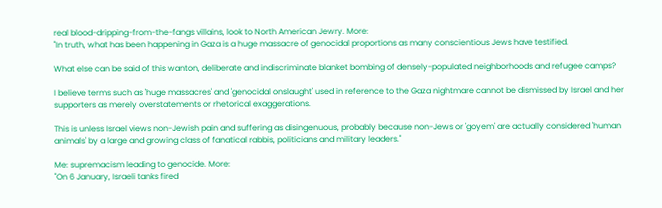real blood-dripping-from-the-fangs villains, look to North American Jewry. More:
"In truth, what has been happening in Gaza is a huge massacre of genocidal proportions as many conscientious Jews have testified.

What else can be said of this wanton, deliberate and indiscriminate blanket bombing of densely-populated neighborhoods and refugee camps?

I believe terms such as 'huge massacres' and 'genocidal onslaught' used in reference to the Gaza nightmare cannot be dismissed by Israel and her supporters as merely overstatements or rhetorical exaggerations.

This is unless Israel views non-Jewish pain and suffering as disingenuous, probably because non-Jews or 'goyem' are actually considered 'human animals' by a large and growing class of fanatical rabbis, politicians and military leaders."

Me: supremacism leading to genocide. More:
"On 6 January, Israeli tanks fired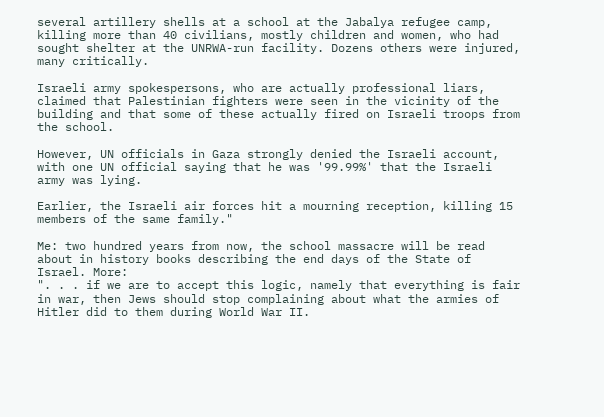several artillery shells at a school at the Jabalya refugee camp, killing more than 40 civilians, mostly children and women, who had sought shelter at the UNRWA-run facility. Dozens others were injured, many critically.

Israeli army spokespersons, who are actually professional liars, claimed that Palestinian fighters were seen in the vicinity of the building and that some of these actually fired on Israeli troops from the school.

However, UN officials in Gaza strongly denied the Israeli account, with one UN official saying that he was '99.99%' that the Israeli army was lying.

Earlier, the Israeli air forces hit a mourning reception, killing 15 members of the same family."

Me: two hundred years from now, the school massacre will be read about in history books describing the end days of the State of Israel. More:
". . . if we are to accept this logic, namely that everything is fair in war, then Jews should stop complaining about what the armies of Hitler did to them during World War II.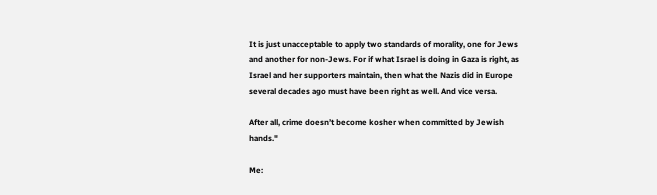It is just unacceptable to apply two standards of morality, one for Jews and another for non-Jews. For if what Israel is doing in Gaza is right, as Israel and her supporters maintain, then what the Nazis did in Europe several decades ago must have been right as well. And vice versa.

After all, crime doesn’t become kosher when committed by Jewish hands."

Me: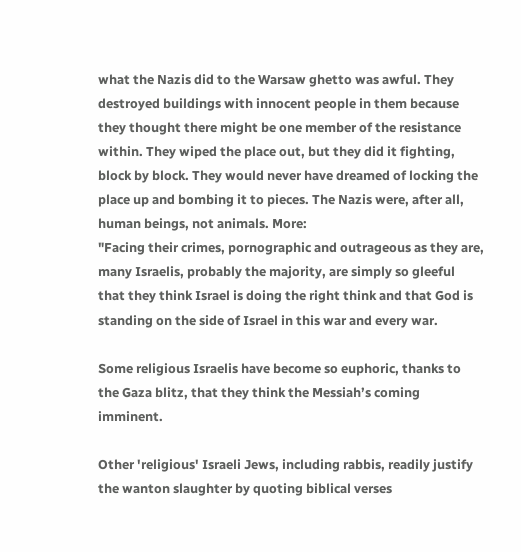what the Nazis did to the Warsaw ghetto was awful. They destroyed buildings with innocent people in them because they thought there might be one member of the resistance within. They wiped the place out, but they did it fighting, block by block. They would never have dreamed of locking the place up and bombing it to pieces. The Nazis were, after all, human beings, not animals. More:
"Facing their crimes, pornographic and outrageous as they are, many Israelis, probably the majority, are simply so gleeful that they think Israel is doing the right think and that God is standing on the side of Israel in this war and every war.

Some religious Israelis have become so euphoric, thanks to the Gaza blitz, that they think the Messiah’s coming imminent.

Other 'religious' Israeli Jews, including rabbis, readily justify the wanton slaughter by quoting biblical verses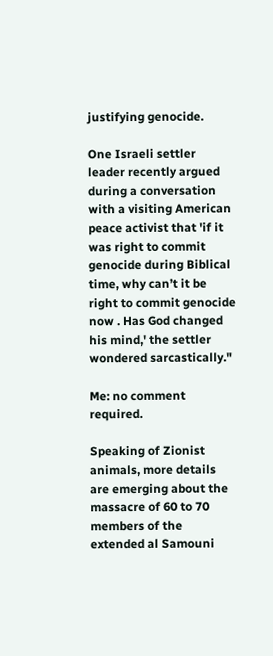justifying genocide.

One Israeli settler leader recently argued during a conversation with a visiting American peace activist that 'if it was right to commit genocide during Biblical time, why can’t it be right to commit genocide now . Has God changed his mind,' the settler wondered sarcastically."

Me: no comment required.

Speaking of Zionist animals, more details are emerging about the massacre of 60 to 70 members of the extended al Samouni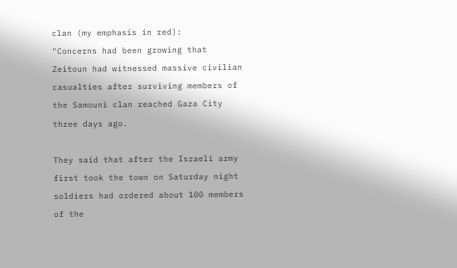clan (my emphasis in red):
"Concerns had been growing that Zeitoun had witnessed massive civilian casualties after surviving members of the Samouni clan reached Gaza City three days ago.

They said that after the Israeli army first took the town on Saturday night soldiers had ordered about 100 members of the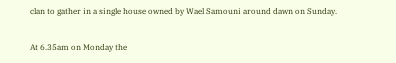clan to gather in a single house owned by Wael Samouni around dawn on Sunday.

At 6.35am on Monday the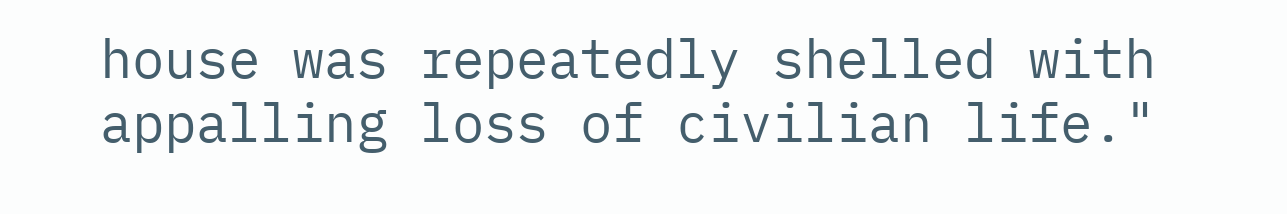house was repeatedly shelled with appalling loss of civilian life."